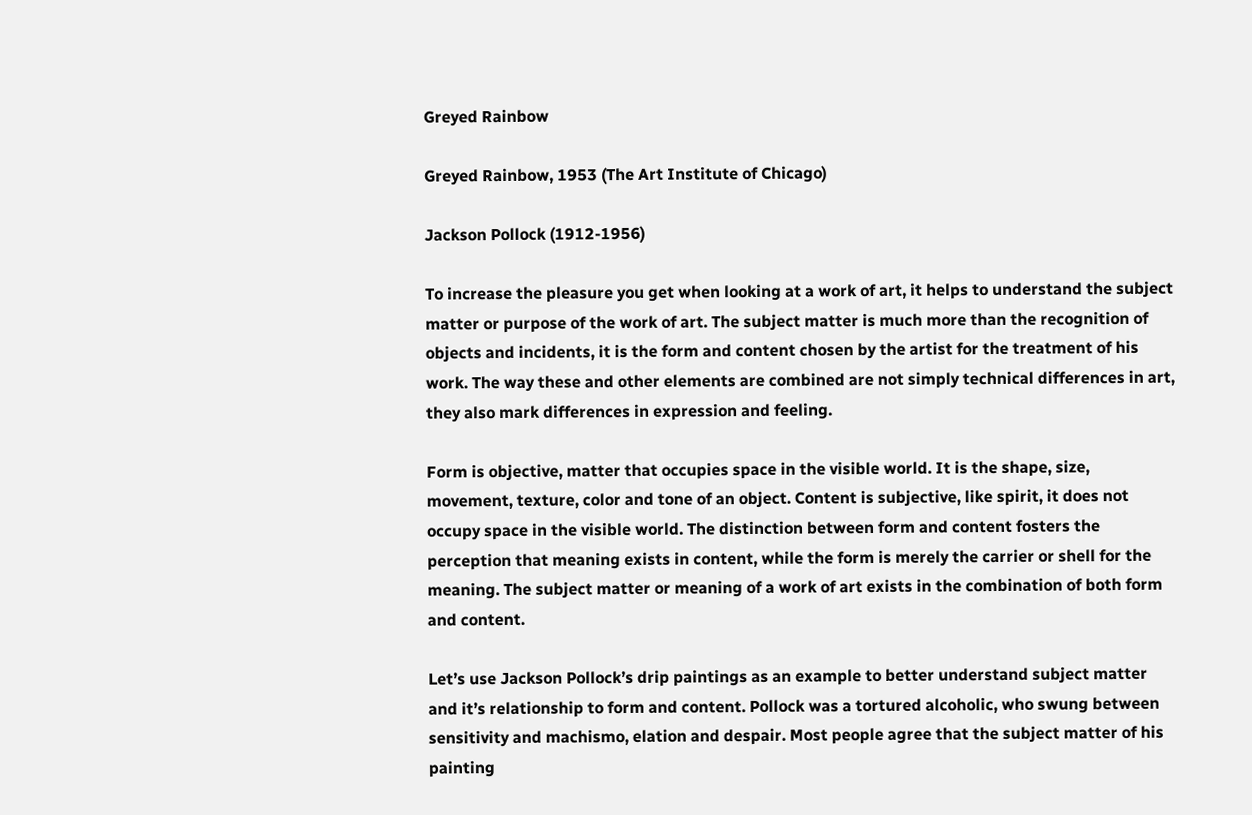Greyed Rainbow

Greyed Rainbow, 1953 (The Art Institute of Chicago)

Jackson Pollock (1912-1956)

To increase the pleasure you get when looking at a work of art, it helps to understand the subject matter or purpose of the work of art. The subject matter is much more than the recognition of objects and incidents, it is the form and content chosen by the artist for the treatment of his work. The way these and other elements are combined are not simply technical differences in art, they also mark differences in expression and feeling.

Form is objective, matter that occupies space in the visible world. It is the shape, size, movement, texture, color and tone of an object. Content is subjective, like spirit, it does not occupy space in the visible world. The distinction between form and content fosters the perception that meaning exists in content, while the form is merely the carrier or shell for the meaning. The subject matter or meaning of a work of art exists in the combination of both form and content.

Let’s use Jackson Pollock’s drip paintings as an example to better understand subject matter and it’s relationship to form and content. Pollock was a tortured alcoholic, who swung between sensitivity and machismo, elation and despair. Most people agree that the subject matter of his painting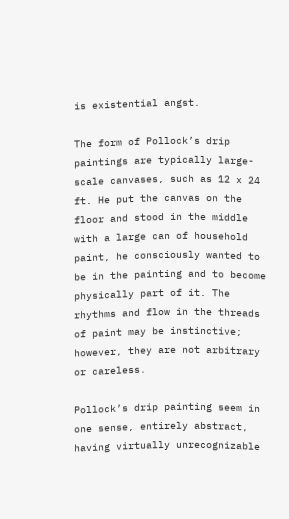is existential angst.

The form of Pollock’s drip paintings are typically large-scale canvases, such as 12 x 24 ft. He put the canvas on the floor and stood in the middle with a large can of household paint, he consciously wanted to be in the painting and to become physically part of it. The rhythms and flow in the threads of paint may be instinctive; however, they are not arbitrary or careless.

Pollock’s drip painting seem in one sense, entirely abstract, having virtually unrecognizable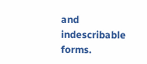and indescribable forms.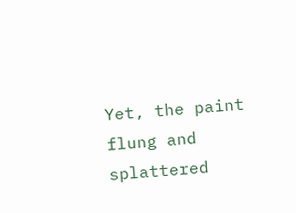Yet, the paint flung and splattered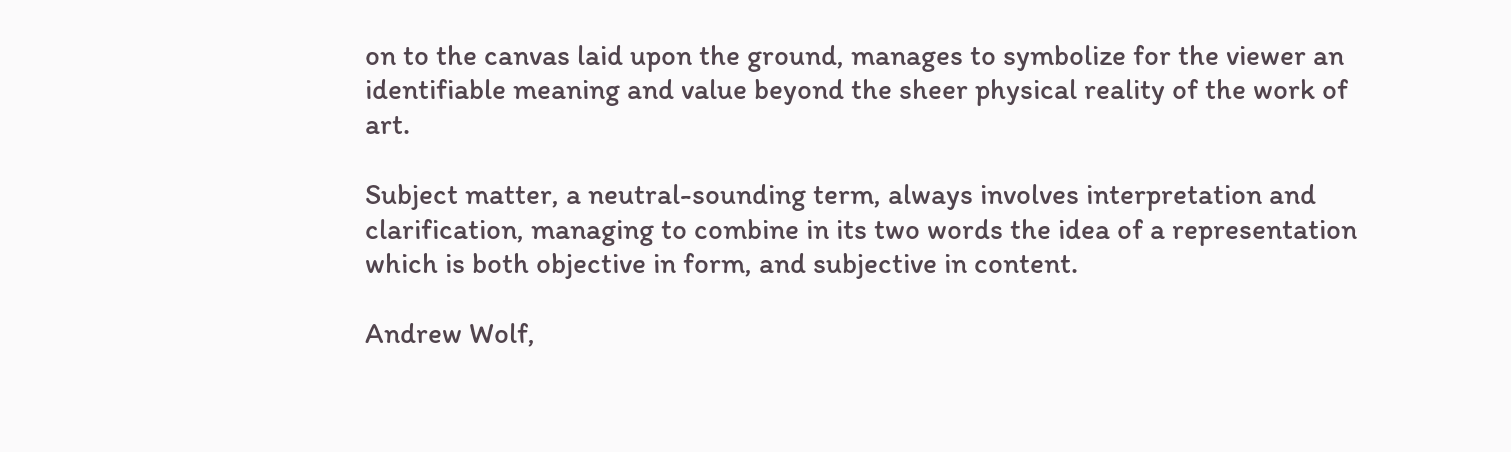on to the canvas laid upon the ground, manages to symbolize for the viewer an identifiable meaning and value beyond the sheer physical reality of the work of art.

Subject matter, a neutral-sounding term, always involves interpretation and clarification, managing to combine in its two words the idea of a representation which is both objective in form, and subjective in content.

Andrew Wolf,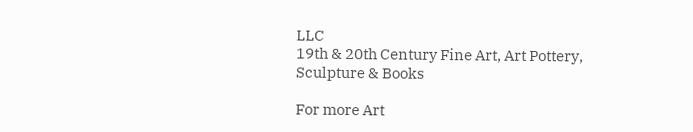LLC
19th & 20th Century Fine Art, Art Pottery, Sculpture & Books

For more Art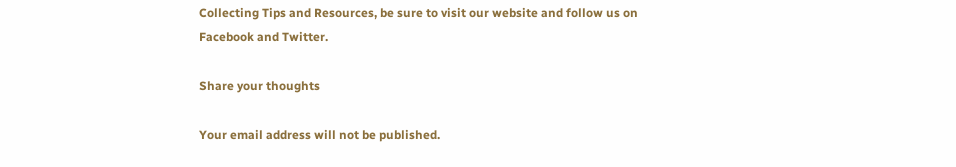Collecting Tips and Resources, be sure to visit our website and follow us on Facebook and Twitter.

Share your thoughts

Your email address will not be published.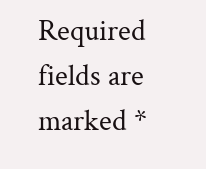Required fields are marked *